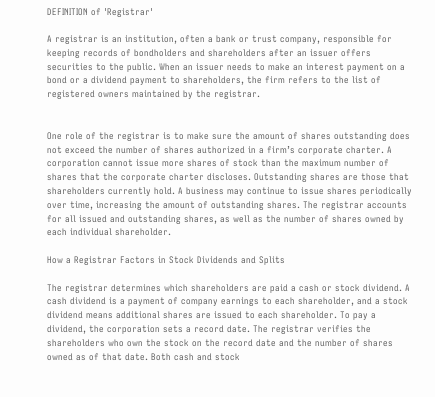DEFINITION of 'Registrar'

A registrar is an institution, often a bank or trust company, responsible for keeping records of bondholders and shareholders after an issuer offers securities to the public. When an issuer needs to make an interest payment on a bond or a dividend payment to shareholders, the firm refers to the list of registered owners maintained by the registrar.


One role of the registrar is to make sure the amount of shares outstanding does not exceed the number of shares authorized in a firm’s corporate charter. A corporation cannot issue more shares of stock than the maximum number of shares that the corporate charter discloses. Outstanding shares are those that shareholders currently hold. A business may continue to issue shares periodically over time, increasing the amount of outstanding shares. The registrar accounts for all issued and outstanding shares, as well as the number of shares owned by each individual shareholder.

How a Registrar Factors in Stock Dividends and Splits

The registrar determines which shareholders are paid a cash or stock dividend. A cash dividend is a payment of company earnings to each shareholder, and a stock dividend means additional shares are issued to each shareholder. To pay a dividend, the corporation sets a record date. The registrar verifies the shareholders who own the stock on the record date and the number of shares owned as of that date. Both cash and stock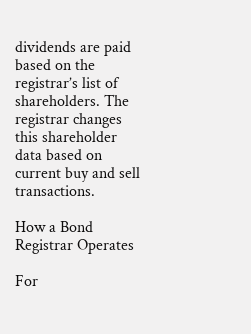dividends are paid based on the registrar’s list of shareholders. The registrar changes this shareholder data based on current buy and sell transactions.

How a Bond Registrar Operates

For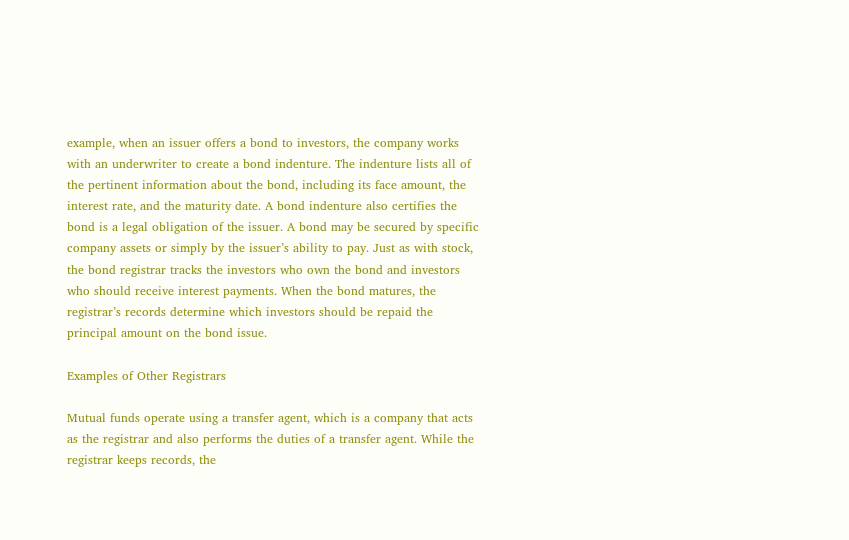example, when an issuer offers a bond to investors, the company works with an underwriter to create a bond indenture. The indenture lists all of the pertinent information about the bond, including its face amount, the interest rate, and the maturity date. A bond indenture also certifies the bond is a legal obligation of the issuer. A bond may be secured by specific company assets or simply by the issuer’s ability to pay. Just as with stock, the bond registrar tracks the investors who own the bond and investors who should receive interest payments. When the bond matures, the registrar’s records determine which investors should be repaid the principal amount on the bond issue.

Examples of Other Registrars

Mutual funds operate using a transfer agent, which is a company that acts as the registrar and also performs the duties of a transfer agent. While the registrar keeps records, the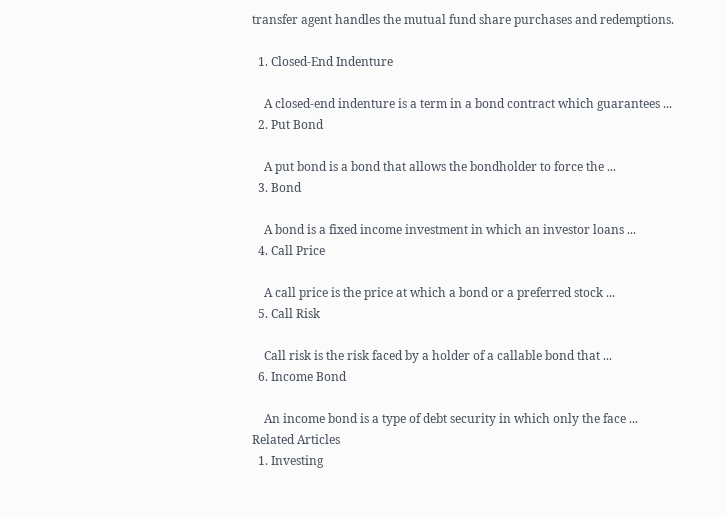transfer agent handles the mutual fund share purchases and redemptions.

  1. Closed-End Indenture

    A closed-end indenture is a term in a bond contract which guarantees ...
  2. Put Bond

    A put bond is a bond that allows the bondholder to force the ...
  3. Bond

    A bond is a fixed income investment in which an investor loans ...
  4. Call Price

    A call price is the price at which a bond or a preferred stock ...
  5. Call Risk

    Call risk is the risk faced by a holder of a callable bond that ...
  6. Income Bond

    An income bond is a type of debt security in which only the face ...
Related Articles
  1. Investing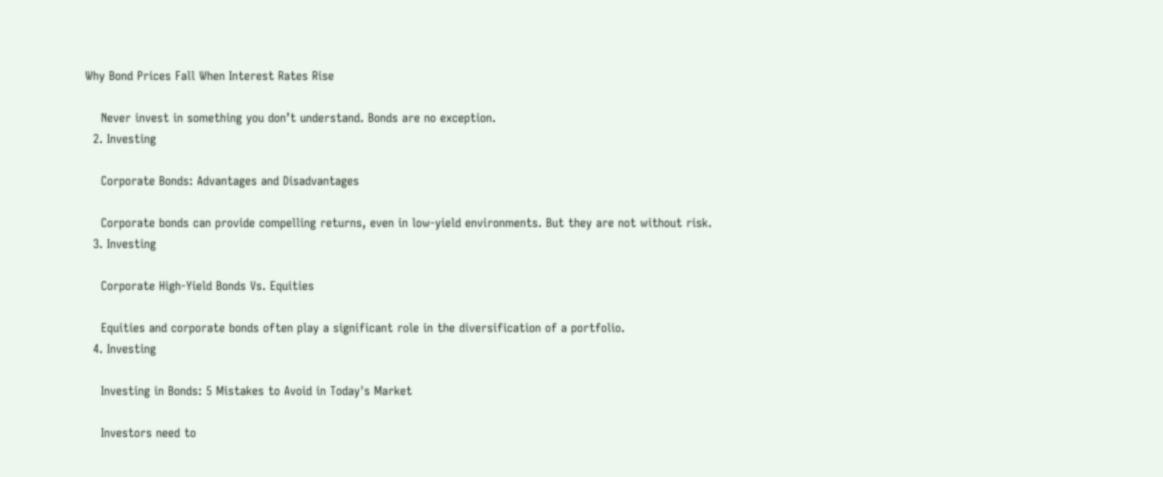Why Bond Prices Fall When Interest Rates Rise

    Never invest in something you don’t understand. Bonds are no exception.
  2. Investing

    Corporate Bonds: Advantages and Disadvantages

    Corporate bonds can provide compelling returns, even in low-yield environments. But they are not without risk.
  3. Investing

    Corporate High-Yield Bonds Vs. Equities

    Equities and corporate bonds often play a significant role in the diversification of a portfolio.
  4. Investing

    Investing in Bonds: 5 Mistakes to Avoid in Today's Market

    Investors need to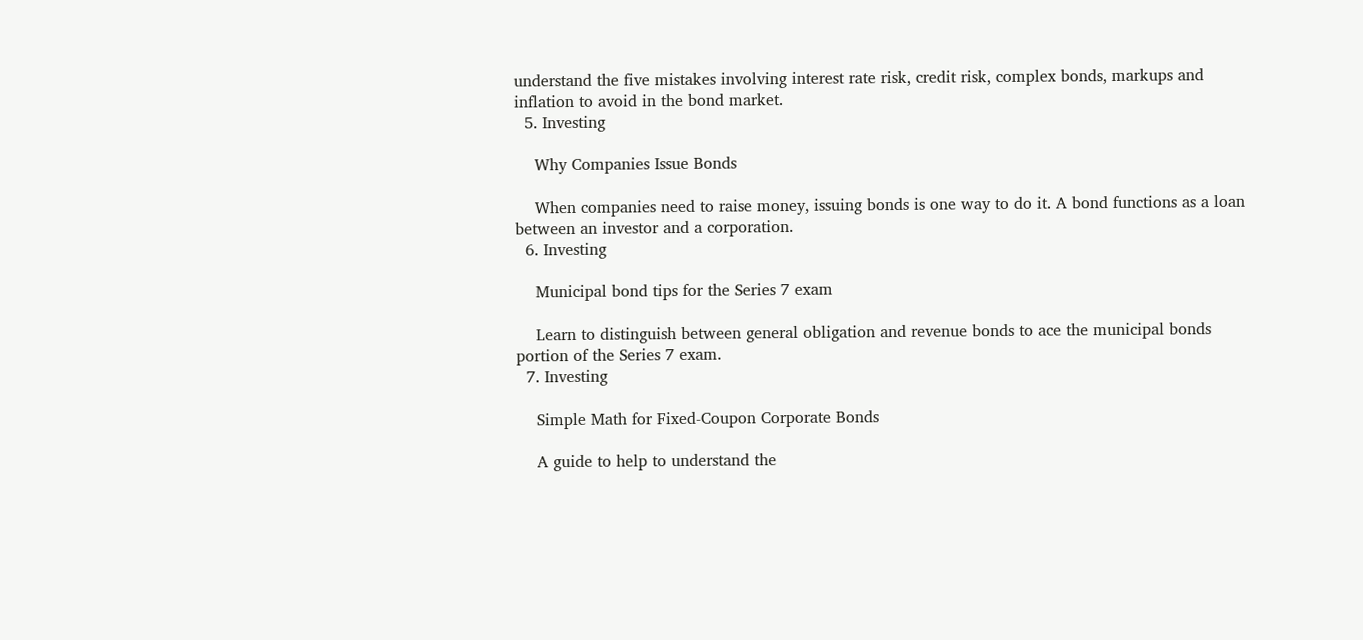understand the five mistakes involving interest rate risk, credit risk, complex bonds, markups and inflation to avoid in the bond market.
  5. Investing

    Why Companies Issue Bonds

    When companies need to raise money, issuing bonds is one way to do it. A bond functions as a loan between an investor and a corporation.
  6. Investing

    Municipal bond tips for the Series 7 exam

    Learn to distinguish between general obligation and revenue bonds to ace the municipal bonds portion of the Series 7 exam.
  7. Investing

    Simple Math for Fixed-Coupon Corporate Bonds

    A guide to help to understand the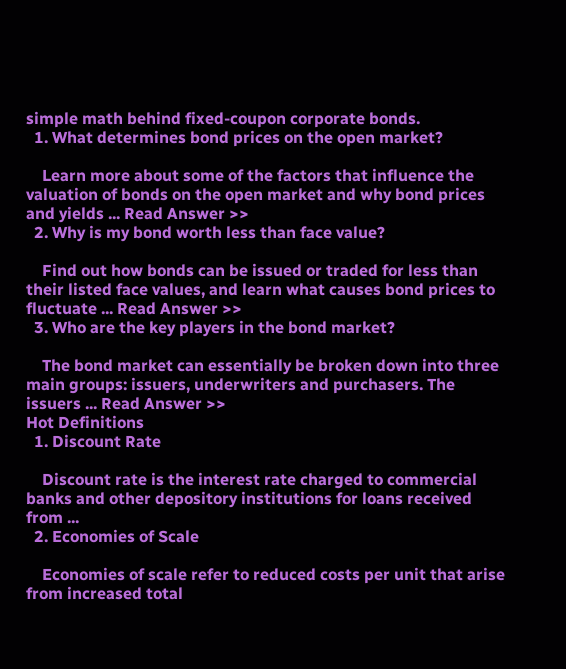simple math behind fixed-coupon corporate bonds.
  1. What determines bond prices on the open market?

    Learn more about some of the factors that influence the valuation of bonds on the open market and why bond prices and yields ... Read Answer >>
  2. Why is my bond worth less than face value?

    Find out how bonds can be issued or traded for less than their listed face values, and learn what causes bond prices to fluctuate ... Read Answer >>
  3. Who are the key players in the bond market?

    The bond market can essentially be broken down into three main groups: issuers, underwriters and purchasers. The issuers ... Read Answer >>
Hot Definitions
  1. Discount Rate

    Discount rate is the interest rate charged to commercial banks and other depository institutions for loans received from ...
  2. Economies of Scale

    Economies of scale refer to reduced costs per unit that arise from increased total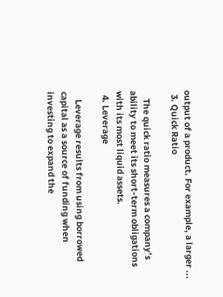output of a product. For example, a larger ...
  3. Quick Ratio

    The quick ratio measures a company’s ability to meet its short-term obligations with its most liquid assets.
  4. Leverage

    Leverage results from using borrowed capital as a source of funding when investing to expand the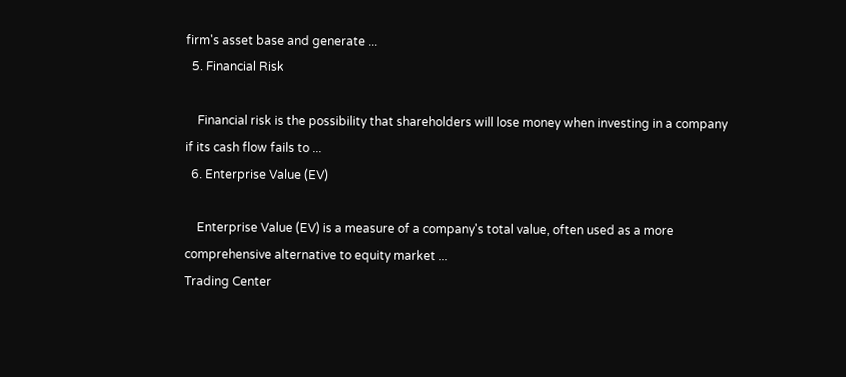firm's asset base and generate ...
  5. Financial Risk

    Financial risk is the possibility that shareholders will lose money when investing in a company if its cash flow fails to ...
  6. Enterprise Value (EV)

    Enterprise Value (EV) is a measure of a company's total value, often used as a more comprehensive alternative to equity market ...
Trading Center